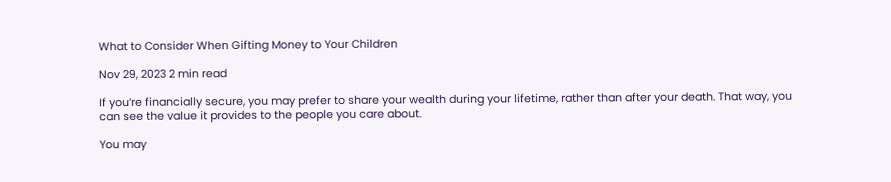What to Consider When Gifting Money to Your Children

Nov 29, 2023 2 min read

If you’re financially secure, you may prefer to share your wealth during your lifetime, rather than after your death. That way, you can see the value it provides to the people you care about.

You may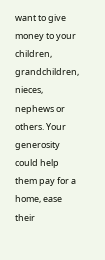want to give money to your children, grandchildren, nieces, nephews or others. Your generosity could help them pay for a home, ease their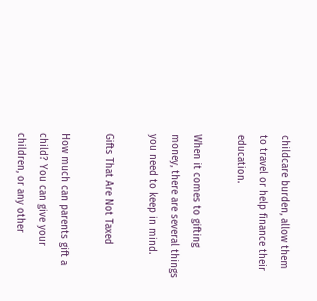childcare burden, allow them to travel or help finance their education.

When it comes to gifting money, there are several things you need to keep in mind.

Gifts That Are Not Taxed

How much can parents gift a child? You can give your children, or any other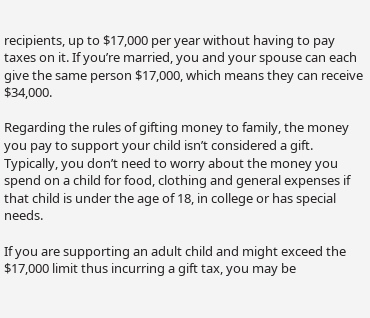recipients, up to $17,000 per year without having to pay taxes on it. If you’re married, you and your spouse can each give the same person $17,000, which means they can receive $34,000.

Regarding the rules of gifting money to family, the money you pay to support your child isn’t considered a gift. Typically, you don’t need to worry about the money you spend on a child for food, clothing and general expenses if that child is under the age of 18, in college or has special needs.

If you are supporting an adult child and might exceed the $17,000 limit thus incurring a gift tax, you may be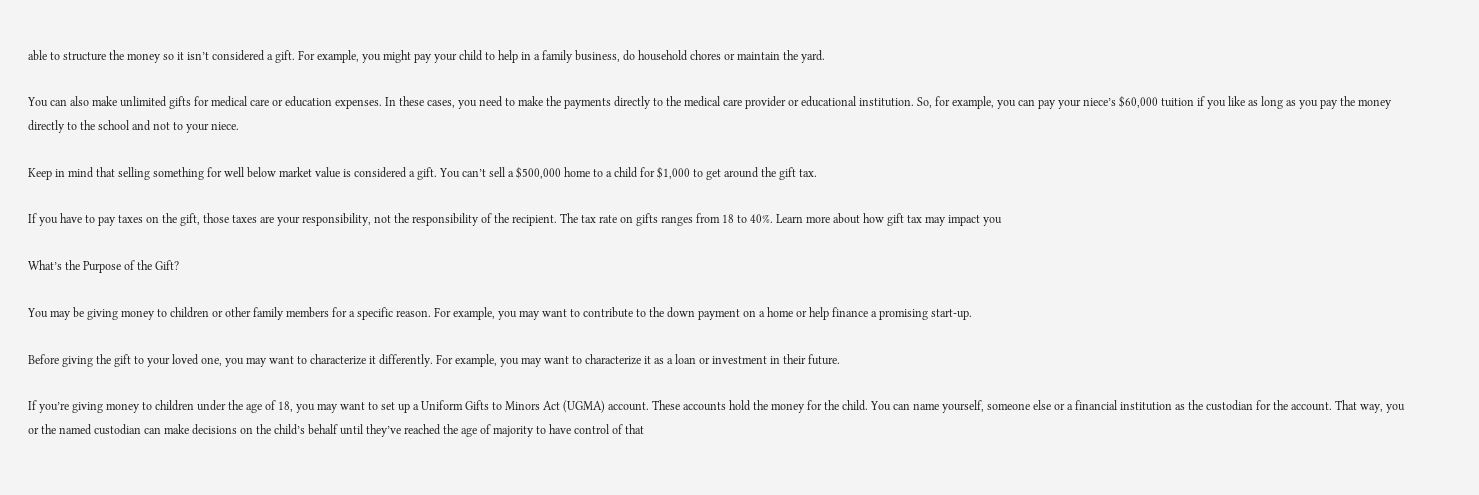able to structure the money so it isn’t considered a gift. For example, you might pay your child to help in a family business, do household chores or maintain the yard.

You can also make unlimited gifts for medical care or education expenses. In these cases, you need to make the payments directly to the medical care provider or educational institution. So, for example, you can pay your niece’s $60,000 tuition if you like as long as you pay the money directly to the school and not to your niece.

Keep in mind that selling something for well below market value is considered a gift. You can’t sell a $500,000 home to a child for $1,000 to get around the gift tax.

If you have to pay taxes on the gift, those taxes are your responsibility, not the responsibility of the recipient. The tax rate on gifts ranges from 18 to 40%. Learn more about how gift tax may impact you

What’s the Purpose of the Gift?

You may be giving money to children or other family members for a specific reason. For example, you may want to contribute to the down payment on a home or help finance a promising start-up.

Before giving the gift to your loved one, you may want to characterize it differently. For example, you may want to characterize it as a loan or investment in their future.

If you’re giving money to children under the age of 18, you may want to set up a Uniform Gifts to Minors Act (UGMA) account. These accounts hold the money for the child. You can name yourself, someone else or a financial institution as the custodian for the account. That way, you or the named custodian can make decisions on the child’s behalf until they’ve reached the age of majority to have control of that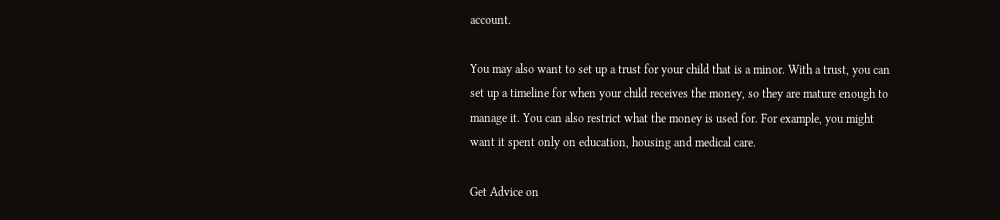account.

You may also want to set up a trust for your child that is a minor. With a trust, you can set up a timeline for when your child receives the money, so they are mature enough to manage it. You can also restrict what the money is used for. For example, you might want it spent only on education, housing and medical care.

Get Advice on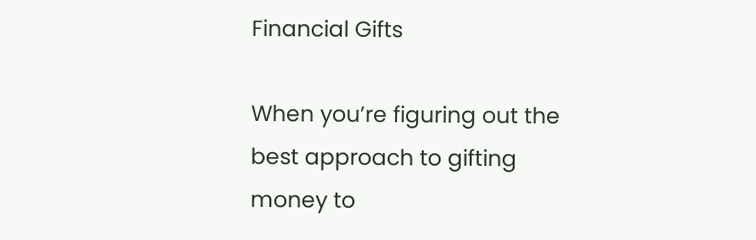Financial Gifts

When you’re figuring out the best approach to gifting money to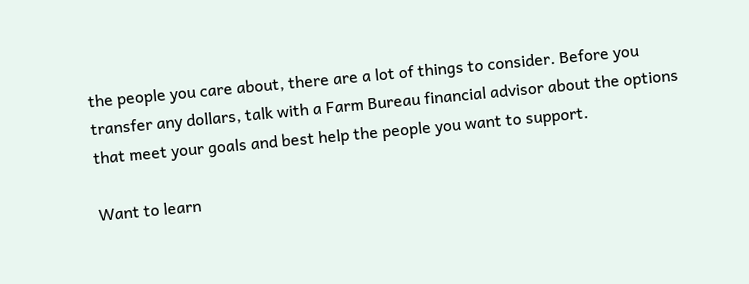the people you care about, there are a lot of things to consider. Before you transfer any dollars, talk with a Farm Bureau financial advisor about the options that meet your goals and best help the people you want to support.

Want to learn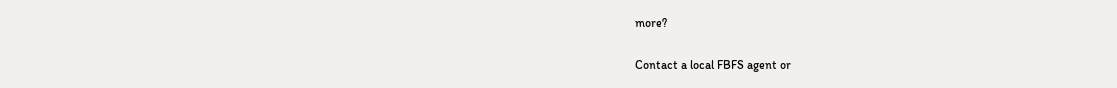more?

Contact a local FBFS agent or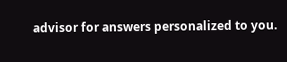advisor for answers personalized to you.